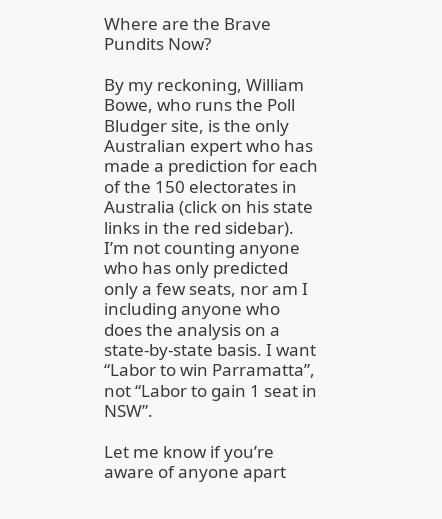Where are the Brave Pundits Now?

By my reckoning, William Bowe, who runs the Poll Bludger site, is the only Australian expert who has made a prediction for each of the 150 electorates in Australia (click on his state links in the red sidebar). I’m not counting anyone who has only predicted only a few seats, nor am I including anyone who does the analysis on a state-by-state basis. I want “Labor to win Parramatta”, not “Labor to gain 1 seat in NSW”.

Let me know if you’re aware of anyone apart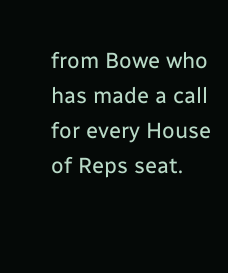from Bowe who has made a call for every House of Reps seat.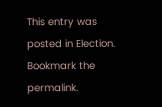This entry was posted in Election. Bookmark the permalink.